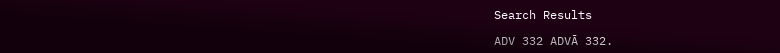Search Results

ADV 332 ADVĀ 332.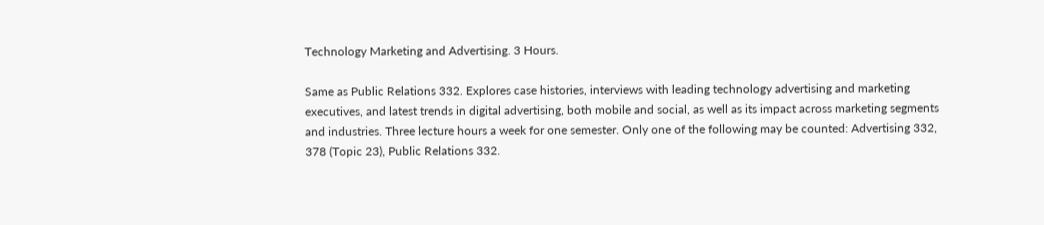Technology Marketing and Advertising. 3 Hours.

Same as Public Relations 332. Explores case histories, interviews with leading technology advertising and marketing executives, and latest trends in digital advertising, both mobile and social, as well as its impact across marketing segments and industries. Three lecture hours a week for one semester. Only one of the following may be counted: Advertising 332, 378 (Topic 23), Public Relations 332.